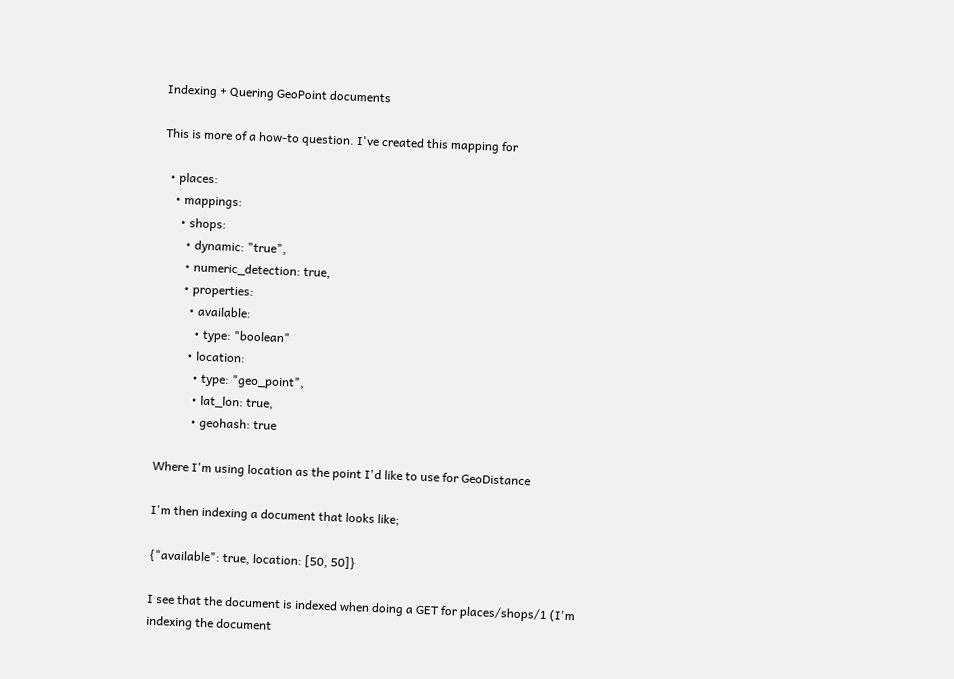Indexing + Quering GeoPoint documents

This is more of a how-to question. I've created this mapping for

  • places:
    • mappings:
      • shops:
        • dynamic: "true",
        • numeric_detection: true,
        • properties:
          • available:
            • type: "boolean"
          • location:
            • type: "geo_point",
            • lat_lon: true,
            • geohash: true

Where I'm using location as the point I'd like to use for GeoDistance

I'm then indexing a document that looks like;

{"available": true, location: [50, 50]}

I see that the document is indexed when doing a GET for places/shops/1 (I'm
indexing the document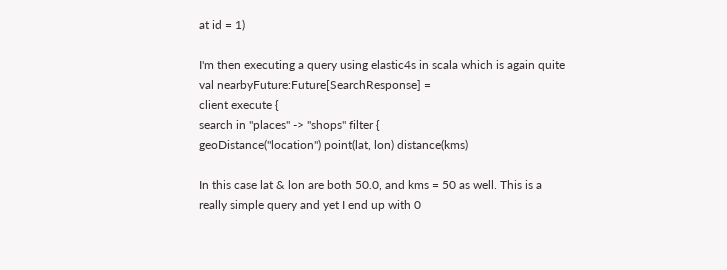at id = 1)

I'm then executing a query using elastic4s in scala which is again quite
val nearbyFuture:Future[SearchResponse] =
client execute {
search in "places" -> "shops" filter {
geoDistance("location") point(lat, lon) distance(kms)

In this case lat & lon are both 50.0, and kms = 50 as well. This is a
really simple query and yet I end up with 0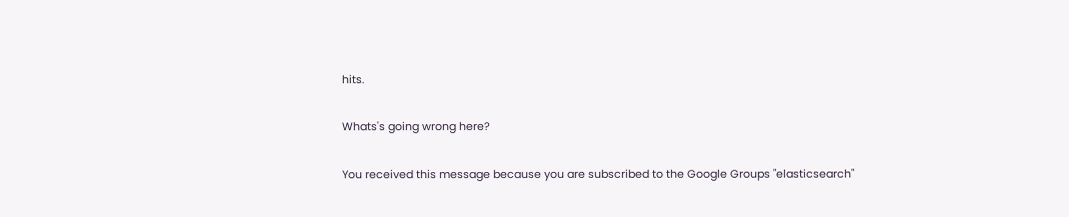hits.

Whats's going wrong here?

You received this message because you are subscribed to the Google Groups "elasticsearch"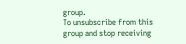group.
To unsubscribe from this group and stop receiving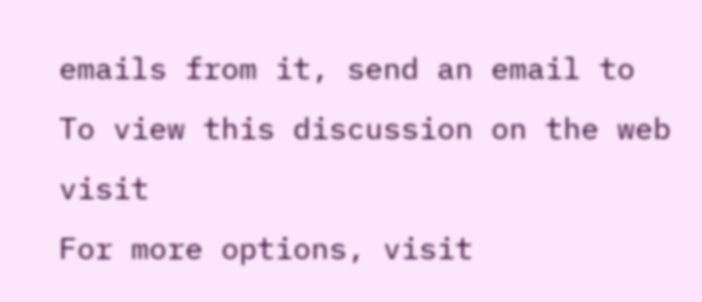emails from it, send an email to
To view this discussion on the web visit
For more options, visit